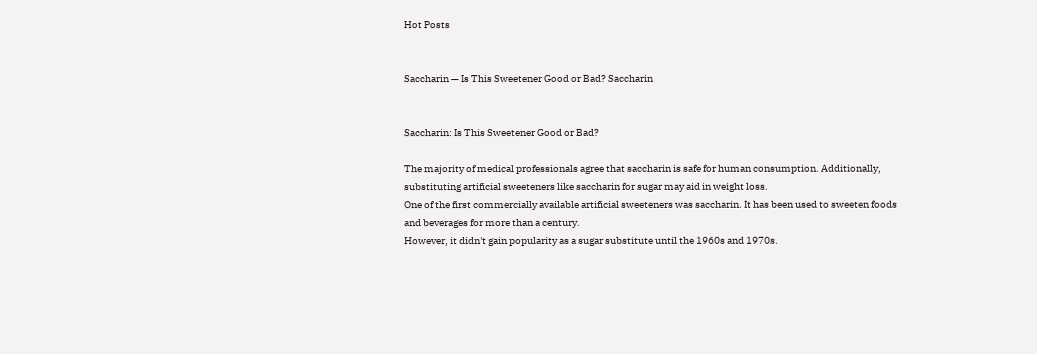Hot Posts


Saccharin — Is This Sweetener Good or Bad? Saccharin


Saccharin: Is This Sweetener Good or Bad?

The majority of medical professionals agree that saccharin is safe for human consumption. Additionally, substituting artificial sweeteners like saccharin for sugar may aid in weight loss.
One of the first commercially available artificial sweeteners was saccharin. It has been used to sweeten foods and beverages for more than a century.
However, it didn't gain popularity as a sugar substitute until the 1960s and 1970s.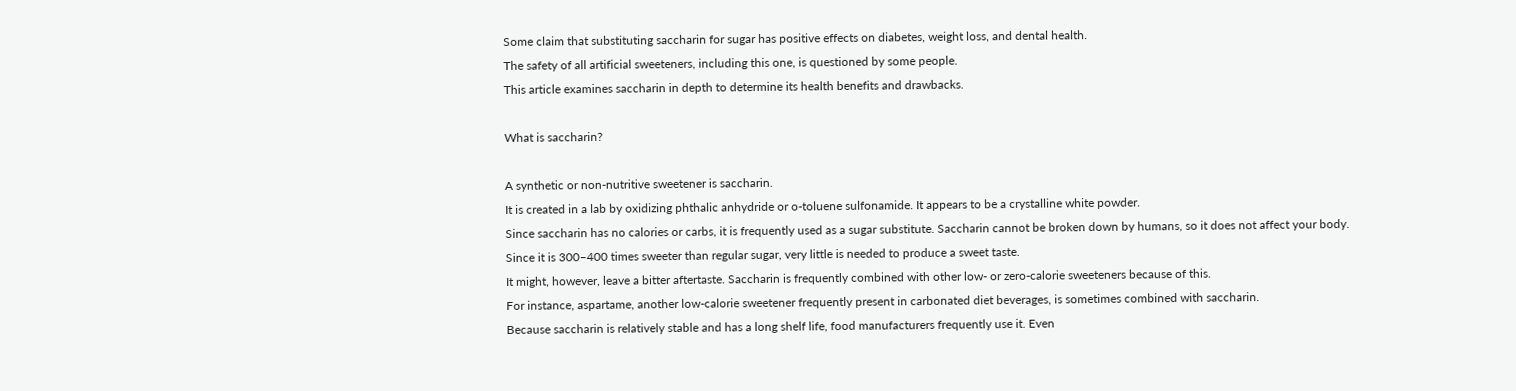Some claim that substituting saccharin for sugar has positive effects on diabetes, weight loss, and dental health.
The safety of all artificial sweeteners, including this one, is questioned by some people.
This article examines saccharin in depth to determine its health benefits and drawbacks.

What is saccharin?

A synthetic or non-nutritive sweetener is saccharin.
It is created in a lab by oxidizing phthalic anhydride or o-toluene sulfonamide. It appears to be a crystalline white powder.
Since saccharin has no calories or carbs, it is frequently used as a sugar substitute. Saccharin cannot be broken down by humans, so it does not affect your body.
Since it is 300–400 times sweeter than regular sugar, very little is needed to produce a sweet taste.
It might, however, leave a bitter aftertaste. Saccharin is frequently combined with other low- or zero-calorie sweeteners because of this.
For instance, aspartame, another low-calorie sweetener frequently present in carbonated diet beverages, is sometimes combined with saccharin.
Because saccharin is relatively stable and has a long shelf life, food manufacturers frequently use it. Even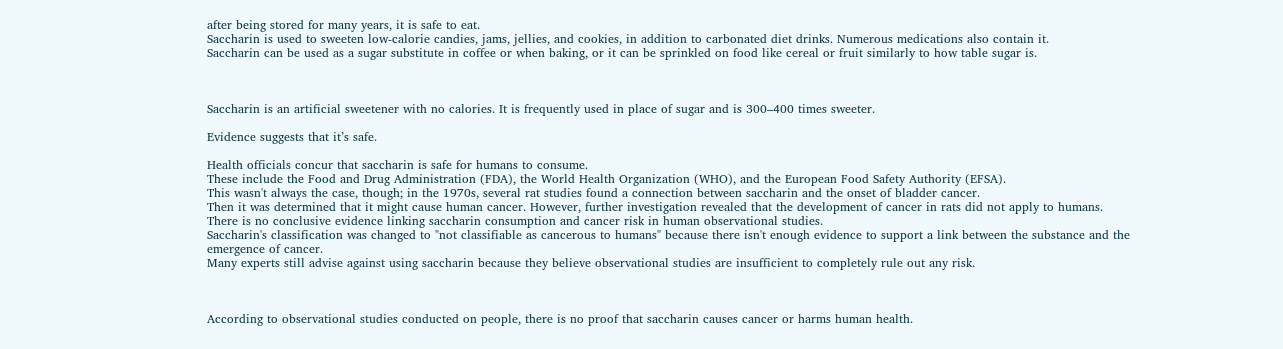after being stored for many years, it is safe to eat.
Saccharin is used to sweeten low-calorie candies, jams, jellies, and cookies, in addition to carbonated diet drinks. Numerous medications also contain it.
Saccharin can be used as a sugar substitute in coffee or when baking, or it can be sprinkled on food like cereal or fruit similarly to how table sugar is.



Saccharin is an artificial sweetener with no calories. It is frequently used in place of sugar and is 300–400 times sweeter.

Evidence suggests that it’s safe.

Health officials concur that saccharin is safe for humans to consume.
These include the Food and Drug Administration (FDA), the World Health Organization (WHO), and the European Food Safety Authority (EFSA).
This wasn't always the case, though; in the 1970s, several rat studies found a connection between saccharin and the onset of bladder cancer.
Then it was determined that it might cause human cancer. However, further investigation revealed that the development of cancer in rats did not apply to humans.
There is no conclusive evidence linking saccharin consumption and cancer risk in human observational studies.
Saccharin's classification was changed to "not classifiable as cancerous to humans" because there isn't enough evidence to support a link between the substance and the emergence of cancer.
Many experts still advise against using saccharin because they believe observational studies are insufficient to completely rule out any risk.



According to observational studies conducted on people, there is no proof that saccharin causes cancer or harms human health.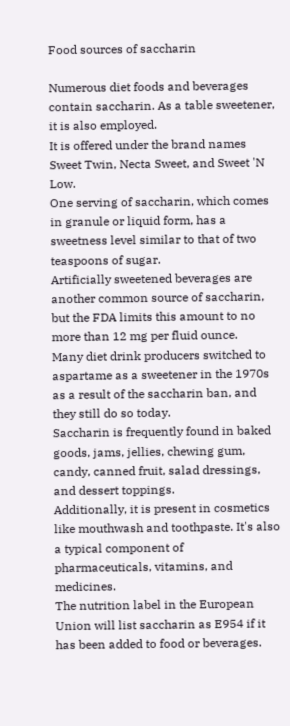Food sources of saccharin

Numerous diet foods and beverages contain saccharin. As a table sweetener, it is also employed.
It is offered under the brand names Sweet Twin, Necta Sweet, and Sweet 'N Low.
One serving of saccharin, which comes in granule or liquid form, has a sweetness level similar to that of two teaspoons of sugar.
Artificially sweetened beverages are another common source of saccharin, but the FDA limits this amount to no more than 12 mg per fluid ounce.
Many diet drink producers switched to aspartame as a sweetener in the 1970s as a result of the saccharin ban, and they still do so today.
Saccharin is frequently found in baked goods, jams, jellies, chewing gum, candy, canned fruit, salad dressings, and dessert toppings.
Additionally, it is present in cosmetics like mouthwash and toothpaste. It's also a typical component of pharmaceuticals, vitamins, and medicines.
The nutrition label in the European Union will list saccharin as E954 if it has been added to food or beverages.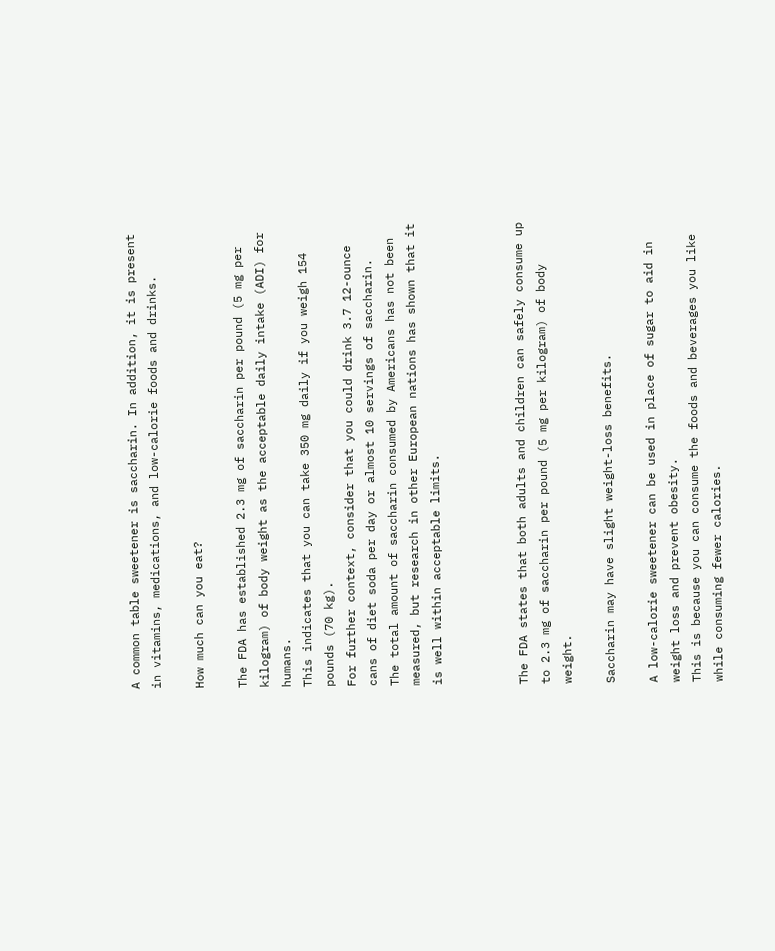A common table sweetener is saccharin. In addition, it is present in vitamins, medications, and low-calorie foods and drinks.

How much can you eat?

The FDA has established 2.3 mg of saccharin per pound (5 mg per kilogram) of body weight as the acceptable daily intake (ADI) for humans.
This indicates that you can take 350 mg daily if you weigh 154 pounds (70 kg).
For further context, consider that you could drink 3.7 12-ounce cans of diet soda per day or almost 10 servings of saccharin.
The total amount of saccharin consumed by Americans has not been measured, but research in other European nations has shown that it is well within acceptable limits.



The FDA states that both adults and children can safely consume up to 2.3 mg of saccharin per pound (5 mg per kilogram) of body weight.

Saccharin may have slight weight-loss benefits.

A low-calorie sweetener can be used in place of sugar to aid in weight loss and prevent obesity.
This is because you can consume the foods and beverages you like while consuming fewer calories.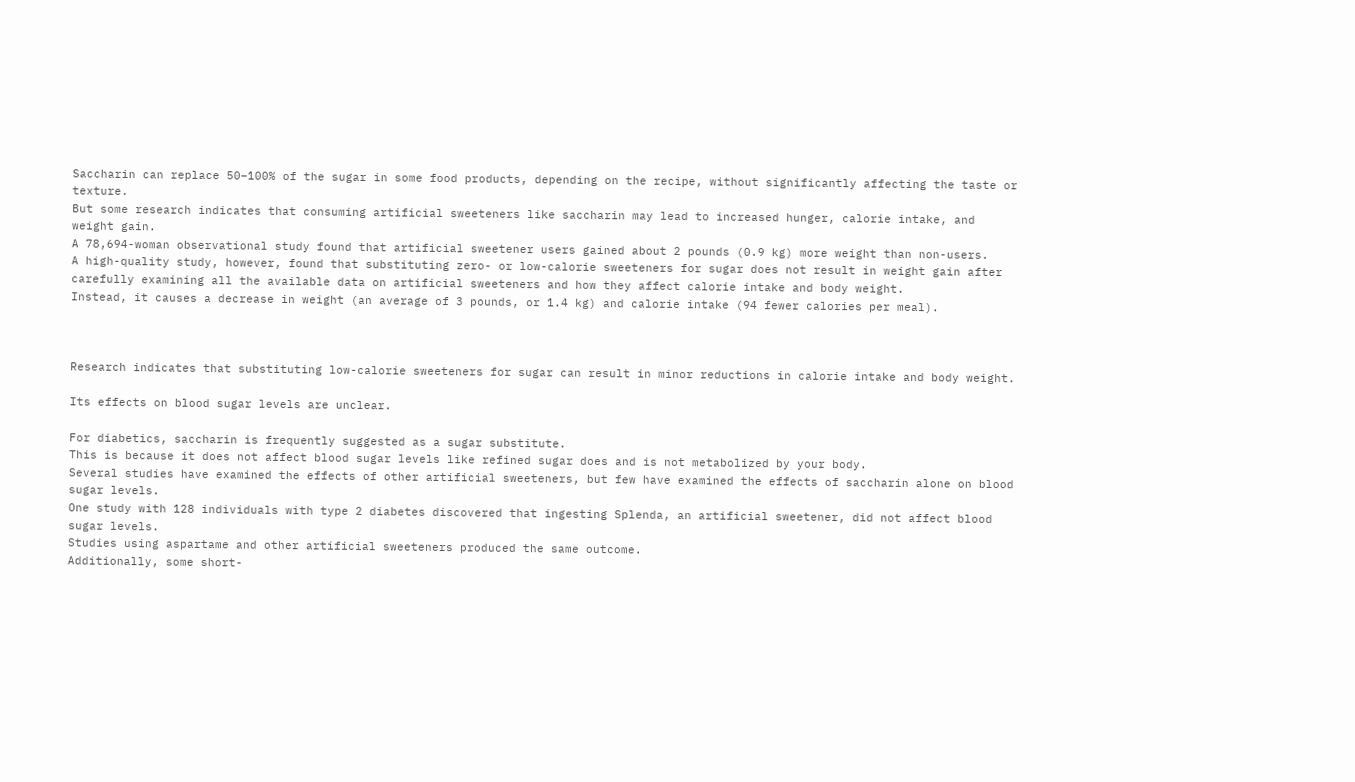Saccharin can replace 50–100% of the sugar in some food products, depending on the recipe, without significantly affecting the taste or texture.
But some research indicates that consuming artificial sweeteners like saccharin may lead to increased hunger, calorie intake, and weight gain.
A 78,694-woman observational study found that artificial sweetener users gained about 2 pounds (0.9 kg) more weight than non-users.
A high-quality study, however, found that substituting zero- or low-calorie sweeteners for sugar does not result in weight gain after carefully examining all the available data on artificial sweeteners and how they affect calorie intake and body weight.
Instead, it causes a decrease in weight (an average of 3 pounds, or 1.4 kg) and calorie intake (94 fewer calories per meal).



Research indicates that substituting low-calorie sweeteners for sugar can result in minor reductions in calorie intake and body weight.

Its effects on blood sugar levels are unclear.

For diabetics, saccharin is frequently suggested as a sugar substitute.
This is because it does not affect blood sugar levels like refined sugar does and is not metabolized by your body.
Several studies have examined the effects of other artificial sweeteners, but few have examined the effects of saccharin alone on blood sugar levels.
One study with 128 individuals with type 2 diabetes discovered that ingesting Splenda, an artificial sweetener, did not affect blood sugar levels.
Studies using aspartame and other artificial sweeteners produced the same outcome.
Additionally, some short-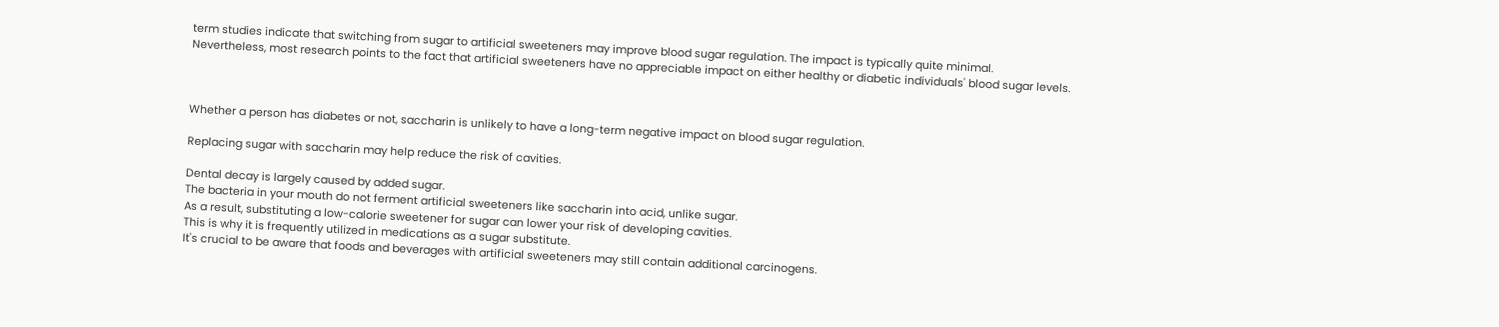term studies indicate that switching from sugar to artificial sweeteners may improve blood sugar regulation. The impact is typically quite minimal.
Nevertheless, most research points to the fact that artificial sweeteners have no appreciable impact on either healthy or diabetic individuals' blood sugar levels.



Whether a person has diabetes or not, saccharin is unlikely to have a long-term negative impact on blood sugar regulation.

Replacing sugar with saccharin may help reduce the risk of cavities.

Dental decay is largely caused by added sugar.
The bacteria in your mouth do not ferment artificial sweeteners like saccharin into acid, unlike sugar.
As a result, substituting a low-calorie sweetener for sugar can lower your risk of developing cavities.
This is why it is frequently utilized in medications as a sugar substitute.
It's crucial to be aware that foods and beverages with artificial sweeteners may still contain additional carcinogens.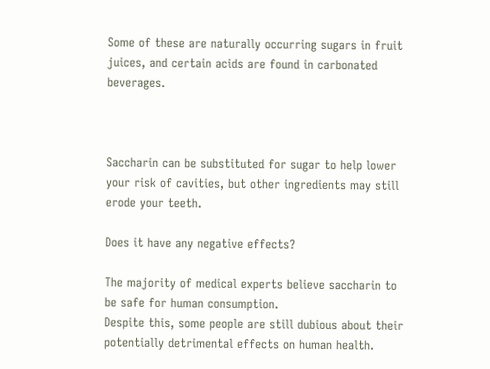Some of these are naturally occurring sugars in fruit juices, and certain acids are found in carbonated beverages.



Saccharin can be substituted for sugar to help lower your risk of cavities, but other ingredients may still erode your teeth.

Does it have any negative effects?

The majority of medical experts believe saccharin to be safe for human consumption.
Despite this, some people are still dubious about their potentially detrimental effects on human health.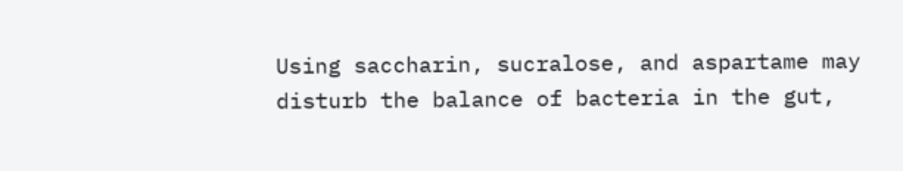Using saccharin, sucralose, and aspartame may disturb the balance of bacteria in the gut,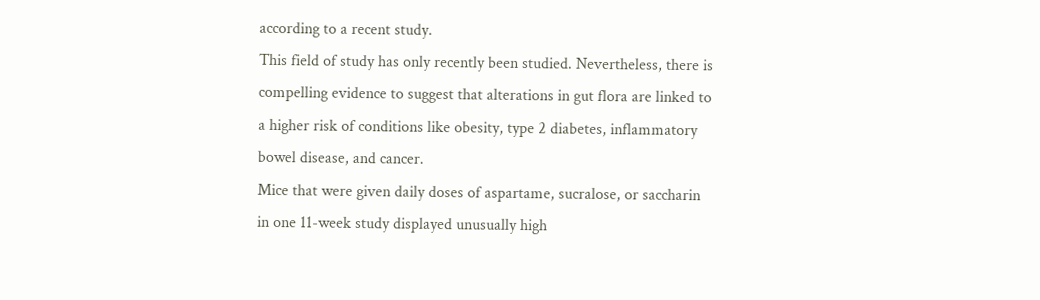according to a recent study.
This field of study has only recently been studied. Nevertheless, there is compelling evidence to suggest that alterations in gut flora are linked to a higher risk of conditions like obesity, type 2 diabetes, inflammatory bowel disease, and cancer.
Mice that were given daily doses of aspartame, sucralose, or saccharin in one 11-week study displayed unusually high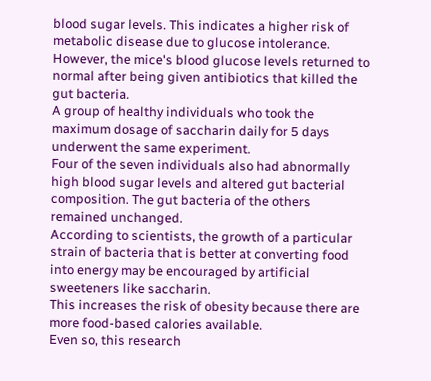blood sugar levels. This indicates a higher risk of metabolic disease due to glucose intolerance.
However, the mice's blood glucose levels returned to normal after being given antibiotics that killed the gut bacteria.
A group of healthy individuals who took the maximum dosage of saccharin daily for 5 days underwent the same experiment.
Four of the seven individuals also had abnormally high blood sugar levels and altered gut bacterial composition. The gut bacteria of the others remained unchanged.
According to scientists, the growth of a particular strain of bacteria that is better at converting food into energy may be encouraged by artificial sweeteners like saccharin.
This increases the risk of obesity because there are more food-based calories available.
Even so, this research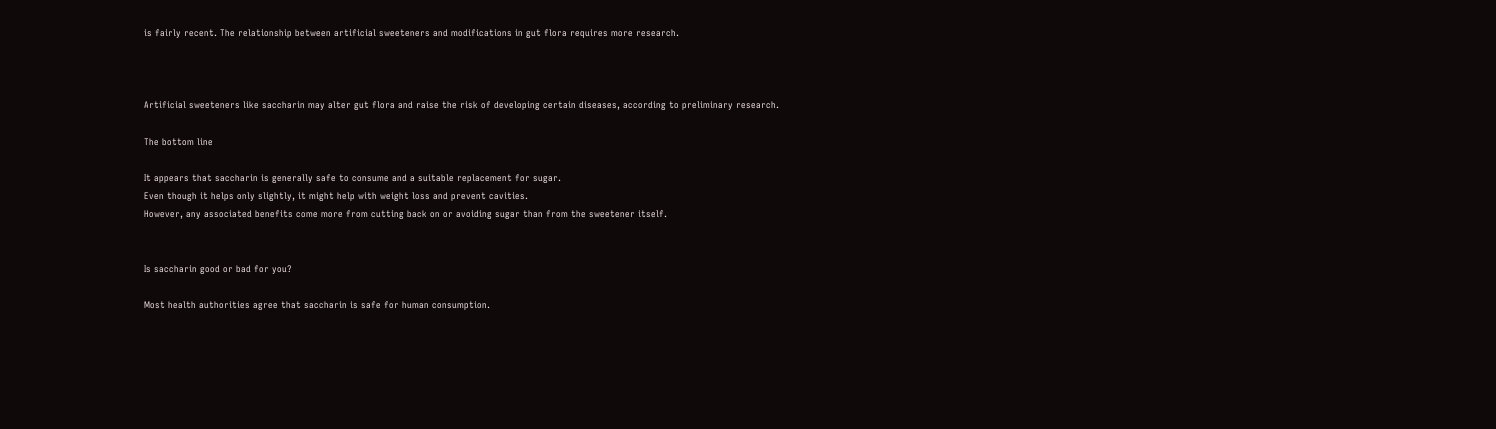is fairly recent. The relationship between artificial sweeteners and modifications in gut flora requires more research.



Artificial sweeteners like saccharin may alter gut flora and raise the risk of developing certain diseases, according to preliminary research.

The bottom line

It appears that saccharin is generally safe to consume and a suitable replacement for sugar.
Even though it helps only slightly, it might help with weight loss and prevent cavities.
However, any associated benefits come more from cutting back on or avoiding sugar than from the sweetener itself.


Is saccharin good or bad for you?

Most health authorities agree that saccharin is safe for human consumption.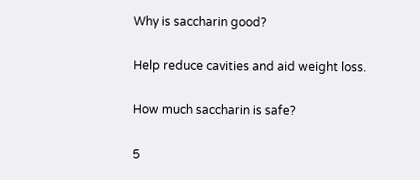Why is saccharin good?

Help reduce cavities and aid weight loss.

How much saccharin is safe?

5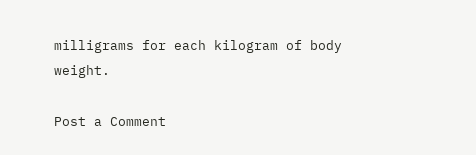milligrams for each kilogram of body weight.

Post a Comment